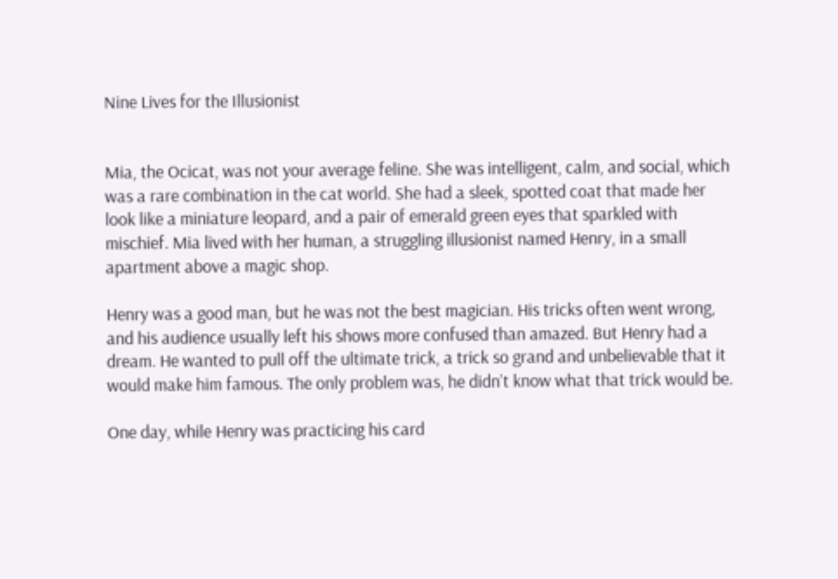Nine Lives for the Illusionist


Mia, the Ocicat, was not your average feline. She was intelligent, calm, and social, which was a rare combination in the cat world. She had a sleek, spotted coat that made her look like a miniature leopard, and a pair of emerald green eyes that sparkled with mischief. Mia lived with her human, a struggling illusionist named Henry, in a small apartment above a magic shop.

Henry was a good man, but he was not the best magician. His tricks often went wrong, and his audience usually left his shows more confused than amazed. But Henry had a dream. He wanted to pull off the ultimate trick, a trick so grand and unbelievable that it would make him famous. The only problem was, he didn’t know what that trick would be.

One day, while Henry was practicing his card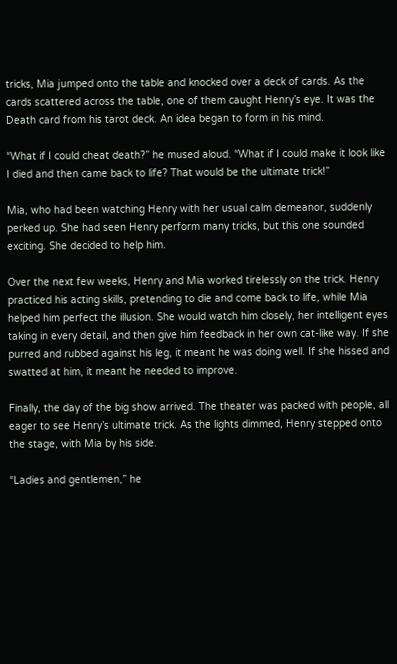tricks, Mia jumped onto the table and knocked over a deck of cards. As the cards scattered across the table, one of them caught Henry’s eye. It was the Death card from his tarot deck. An idea began to form in his mind.

“What if I could cheat death?” he mused aloud. “What if I could make it look like I died and then came back to life? That would be the ultimate trick!”

Mia, who had been watching Henry with her usual calm demeanor, suddenly perked up. She had seen Henry perform many tricks, but this one sounded exciting. She decided to help him.

Over the next few weeks, Henry and Mia worked tirelessly on the trick. Henry practiced his acting skills, pretending to die and come back to life, while Mia helped him perfect the illusion. She would watch him closely, her intelligent eyes taking in every detail, and then give him feedback in her own cat-like way. If she purred and rubbed against his leg, it meant he was doing well. If she hissed and swatted at him, it meant he needed to improve.

Finally, the day of the big show arrived. The theater was packed with people, all eager to see Henry’s ultimate trick. As the lights dimmed, Henry stepped onto the stage, with Mia by his side.

“Ladies and gentlemen,” he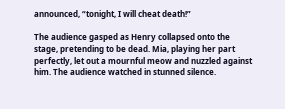announced, “tonight, I will cheat death!”

The audience gasped as Henry collapsed onto the stage, pretending to be dead. Mia, playing her part perfectly, let out a mournful meow and nuzzled against him. The audience watched in stunned silence.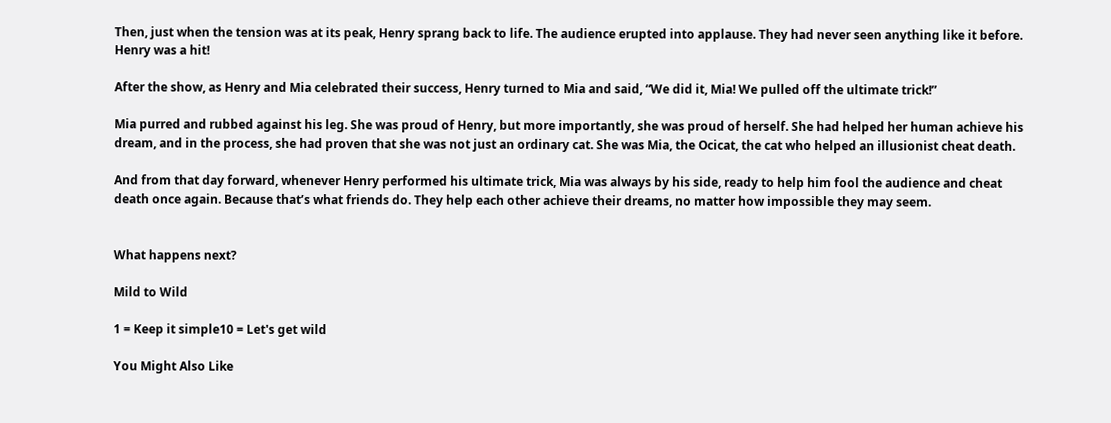Then, just when the tension was at its peak, Henry sprang back to life. The audience erupted into applause. They had never seen anything like it before. Henry was a hit!

After the show, as Henry and Mia celebrated their success, Henry turned to Mia and said, “We did it, Mia! We pulled off the ultimate trick!”

Mia purred and rubbed against his leg. She was proud of Henry, but more importantly, she was proud of herself. She had helped her human achieve his dream, and in the process, she had proven that she was not just an ordinary cat. She was Mia, the Ocicat, the cat who helped an illusionist cheat death.

And from that day forward, whenever Henry performed his ultimate trick, Mia was always by his side, ready to help him fool the audience and cheat death once again. Because that’s what friends do. They help each other achieve their dreams, no matter how impossible they may seem.


What happens next?

Mild to Wild

1 = Keep it simple10 = Let's get wild

You Might Also Like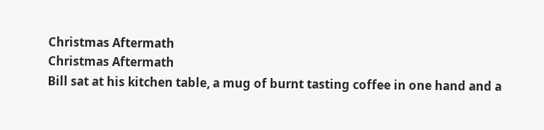Christmas Aftermath
Christmas Aftermath
Bill sat at his kitchen table, a mug of burnt tasting coffee in one hand and a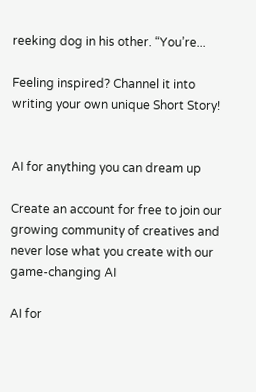reeking dog in his other. “You’re...

Feeling inspired? Channel it into writing your own unique Short Story!


AI for anything you can dream up

Create an account for free to join our growing community of creatives and never lose what you create with our game-changing AI

AI for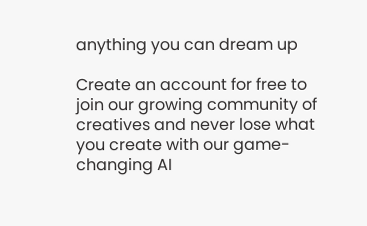anything you can dream up

Create an account for free to join our growing community of creatives and never lose what you create with our game-changing AI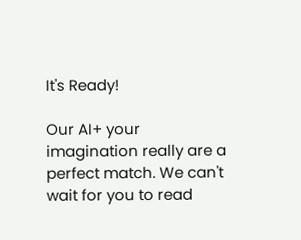It's Ready!

Our AI+ your imagination really are a perfect match. We can't wait for you to read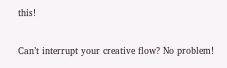this!

Can’t interrupt your creative flow? No problem!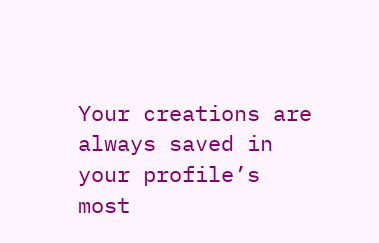Your creations are always saved in your profile’s most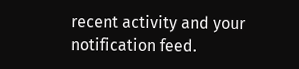recent activity and your notification feed.